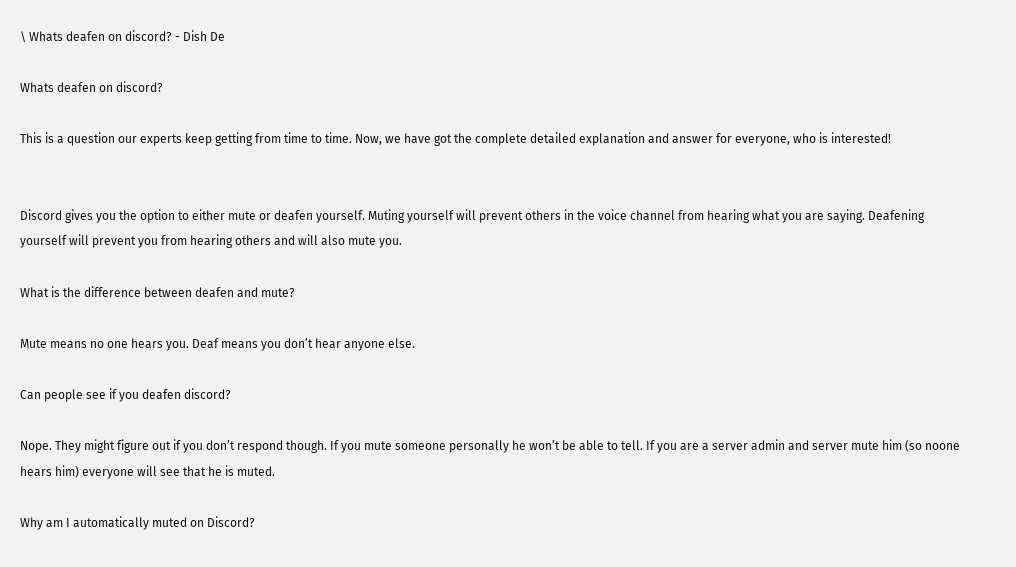\ Whats deafen on discord? - Dish De

Whats deafen on discord?

This is a question our experts keep getting from time to time. Now, we have got the complete detailed explanation and answer for everyone, who is interested!


Discord gives you the option to either mute or deafen yourself. Muting yourself will prevent others in the voice channel from hearing what you are saying. Deafening yourself will prevent you from hearing others and will also mute you.

What is the difference between deafen and mute?

Mute means no one hears you. Deaf means you don’t hear anyone else.

Can people see if you deafen discord?

Nope. They might figure out if you don’t respond though. If you mute someone personally he won’t be able to tell. If you are a server admin and server mute him (so noone hears him) everyone will see that he is muted.

Why am I automatically muted on Discord?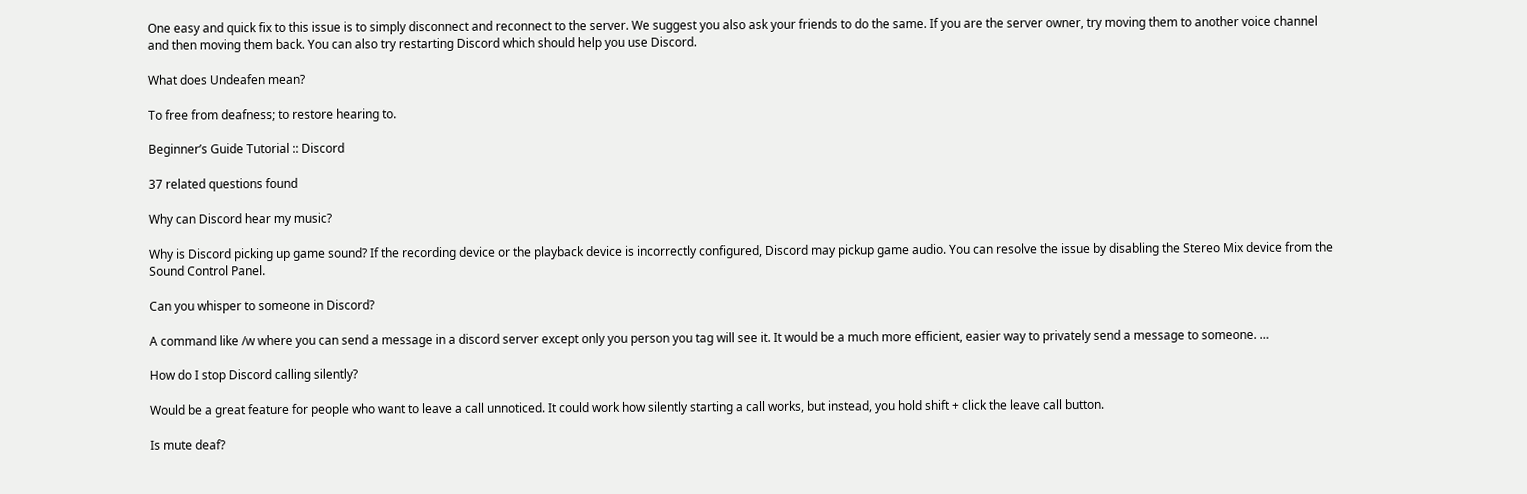One easy and quick fix to this issue is to simply disconnect and reconnect to the server. We suggest you also ask your friends to do the same. If you are the server owner, try moving them to another voice channel and then moving them back. You can also try restarting Discord which should help you use Discord.

What does Undeafen mean?

To free from deafness; to restore hearing to.

Beginner’s Guide Tutorial :: Discord

37 related questions found

Why can Discord hear my music?

Why is Discord picking up game sound? If the recording device or the playback device is incorrectly configured, Discord may pickup game audio. You can resolve the issue by disabling the Stereo Mix device from the Sound Control Panel.

Can you whisper to someone in Discord?

A command like /w where you can send a message in a discord server except only you person you tag will see it. It would be a much more efficient, easier way to privately send a message to someone. …

How do I stop Discord calling silently?

Would be a great feature for people who want to leave a call unnoticed. It could work how silently starting a call works, but instead, you hold shift + click the leave call button.

Is mute deaf?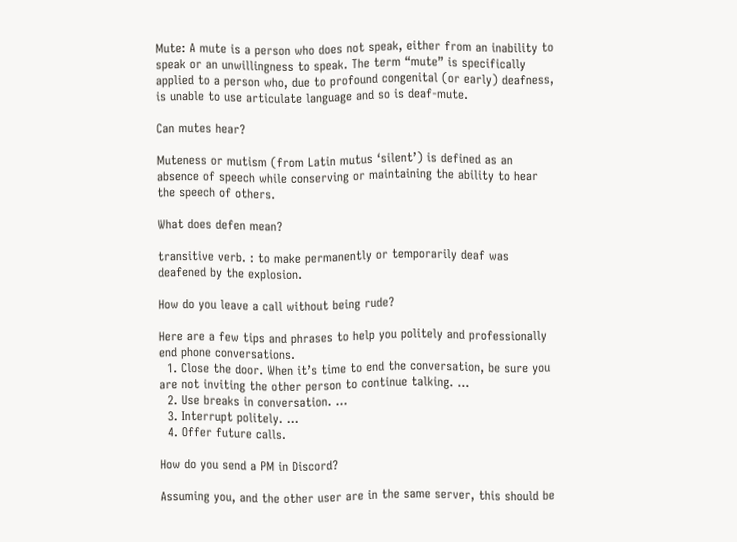Mute: A mute is a person who does not speak, either from an inability to speak or an unwillingness to speak. The term “mute” is specifically applied to a person who, due to profound congenital (or early) deafness, is unable to use articulate language and so is deaf-mute.

Can mutes hear?

Muteness or mutism (from Latin mutus ‘silent’) is defined as an absence of speech while conserving or maintaining the ability to hear the speech of others.

What does defen mean?

transitive verb. : to make permanently or temporarily deaf was deafened by the explosion.

How do you leave a call without being rude?

Here are a few tips and phrases to help you politely and professionally end phone conversations.
  1. Close the door. When it’s time to end the conversation, be sure you are not inviting the other person to continue talking. …
  2. Use breaks in conversation. …
  3. Interrupt politely. …
  4. Offer future calls.

How do you send a PM in Discord?

Assuming you, and the other user are in the same server, this should be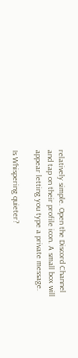relatively simple. Open the Discord Channel and tap on their profile icon. A small box will appear letting you type a private message.

Is Whispering quieter?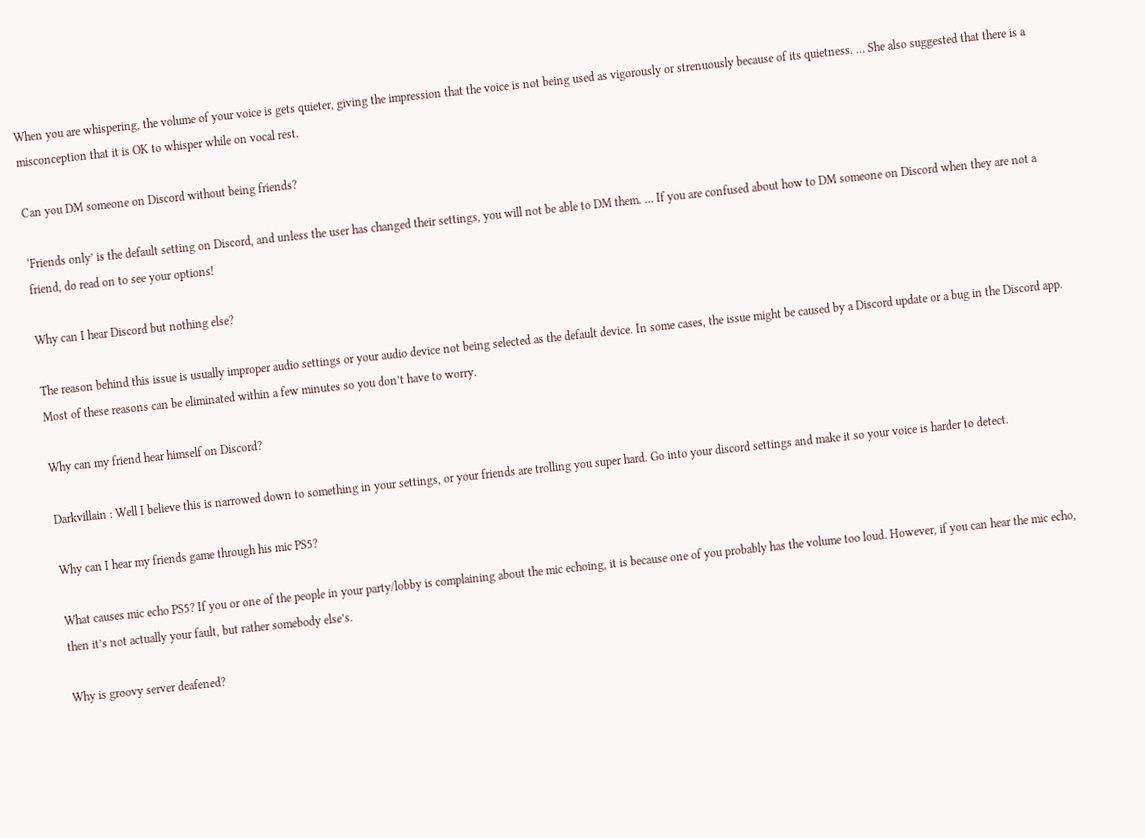When you are whispering, the volume of your voice is gets quieter, giving the impression that the voice is not being used as vigorously or strenuously because of its quietness. … She also suggested that there is a misconception that it is OK to whisper while on vocal rest.

Can you DM someone on Discord without being friends?

‘Friends only’ is the default setting on Discord, and unless the user has changed their settings, you will not be able to DM them. … If you are confused about how to DM someone on Discord when they are not a friend, do read on to see your options!

Why can I hear Discord but nothing else?

The reason behind this issue is usually improper audio settings or your audio device not being selected as the default device. In some cases, the issue might be caused by a Discord update or a bug in the Discord app. Most of these reasons can be eliminated within a few minutes so you don’t have to worry.

Why can my friend hear himself on Discord?

Darkvillain : Well I believe this is narrowed down to something in your settings, or your friends are trolling you super hard. Go into your discord settings and make it so your voice is harder to detect.

Why can I hear my friends game through his mic PS5?

What causes mic echo PS5? If you or one of the people in your party/lobby is complaining about the mic echoing, it is because one of you probably has the volume too loud. However, if you can hear the mic echo, then it’s not actually your fault, but rather somebody else’s.

Why is groovy server deafened?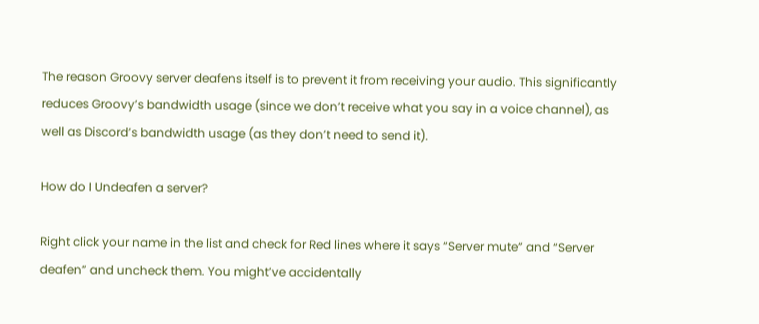The reason Groovy server deafens itself is to prevent it from receiving your audio. This significantly reduces Groovy’s bandwidth usage (since we don’t receive what you say in a voice channel), as well as Discord’s bandwidth usage (as they don’t need to send it).

How do I Undeafen a server?

Right click your name in the list and check for Red lines where it says “Server mute” and “Server deafen” and uncheck them. You might’ve accidentally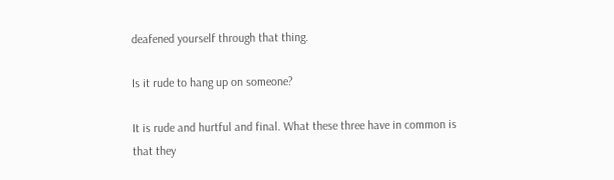deafened yourself through that thing.

Is it rude to hang up on someone?

It is rude and hurtful and final. What these three have in common is that they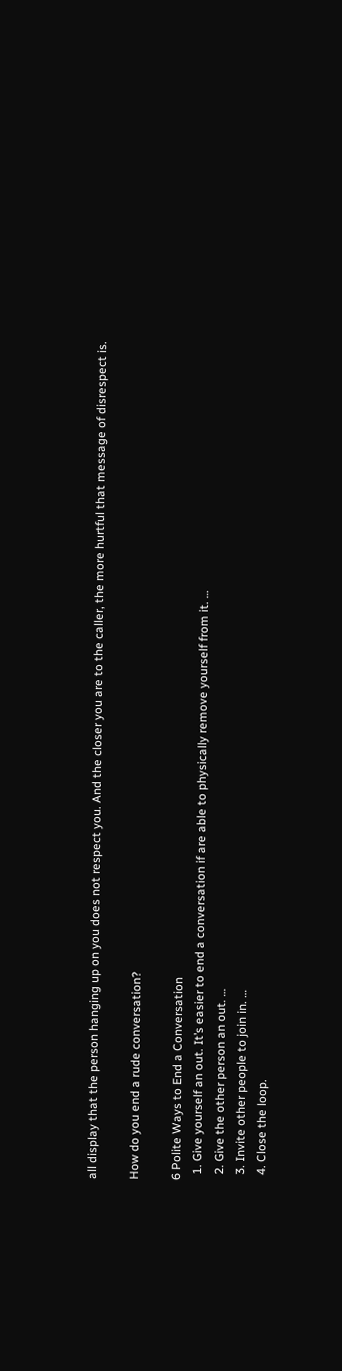all display that the person hanging up on you does not respect you. And the closer you are to the caller, the more hurtful that message of disrespect is.

How do you end a rude conversation?

6 Polite Ways to End a Conversation
  1. Give yourself an out. It’s easier to end a conversation if are able to physically remove yourself from it. …
  2. Give the other person an out. …
  3. Invite other people to join in. …
  4. Close the loop.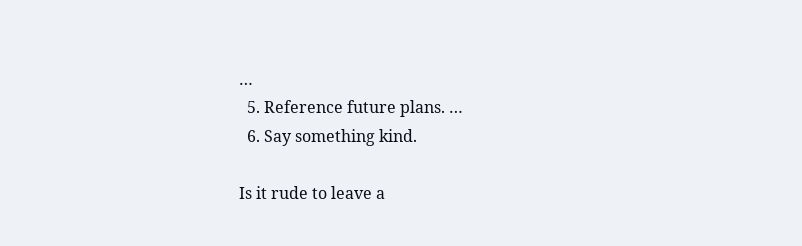…
  5. Reference future plans. …
  6. Say something kind.

Is it rude to leave a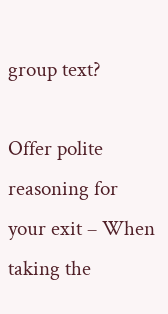group text?

Offer polite reasoning for your exit – When taking the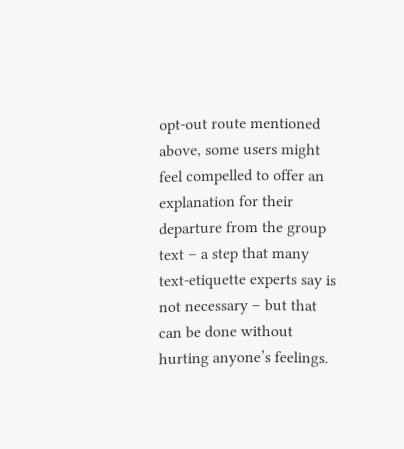opt-out route mentioned above, some users might feel compelled to offer an explanation for their departure from the group text – a step that many text-etiquette experts say is not necessary – but that can be done without hurting anyone’s feelings.